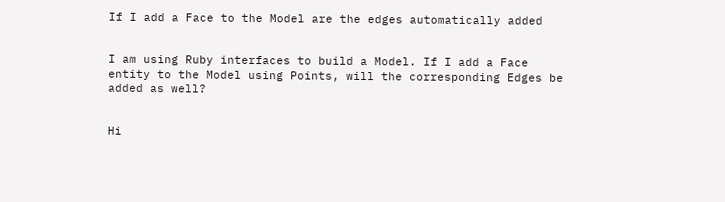If I add a Face to the Model are the edges automatically added


I am using Ruby interfaces to build a Model. If I add a Face entity to the Model using Points, will the corresponding Edges be added as well?


Hi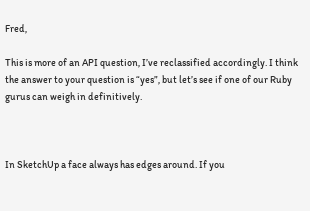Fred,

This is more of an API question, I’ve reclassified accordingly. I think the answer to your question is “yes”, but let’s see if one of our Ruby gurus can weigh in definitively.



In SketchUp a face always has edges around. If you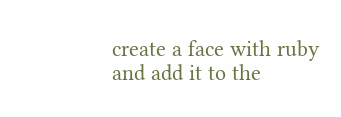create a face with ruby and add it to the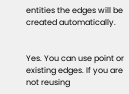entities the edges will be created automatically.


Yes. You can use point or existing edges. If you are not reusing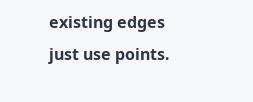existing edges just use points.